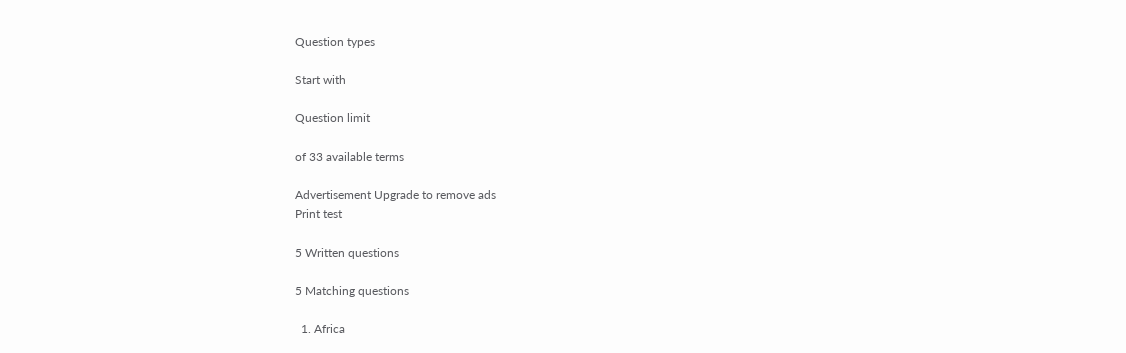Question types

Start with

Question limit

of 33 available terms

Advertisement Upgrade to remove ads
Print test

5 Written questions

5 Matching questions

  1. Africa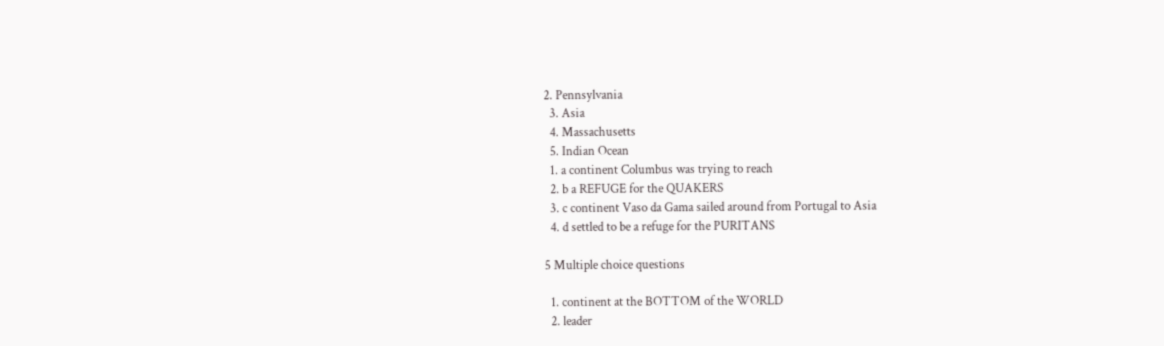2. Pennsylvania
  3. Asia
  4. Massachusetts
  5. Indian Ocean
  1. a continent Columbus was trying to reach
  2. b a REFUGE for the QUAKERS
  3. c continent Vaso da Gama sailed around from Portugal to Asia
  4. d settled to be a refuge for the PURITANS

5 Multiple choice questions

  1. continent at the BOTTOM of the WORLD
  2. leader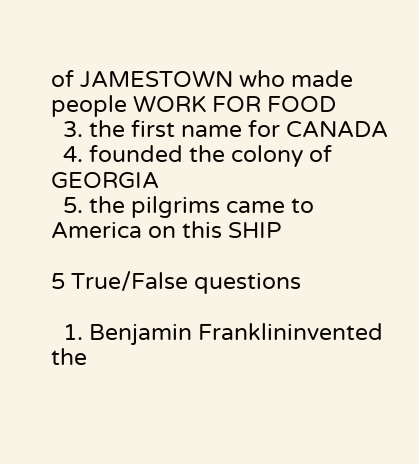of JAMESTOWN who made people WORK FOR FOOD
  3. the first name for CANADA
  4. founded the colony of GEORGIA
  5. the pilgrims came to America on this SHIP

5 True/False questions

  1. Benjamin Franklininvented the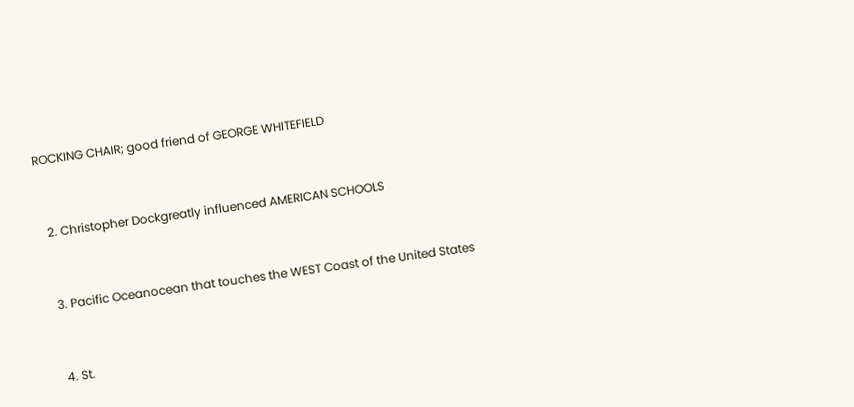ROCKING CHAIR; good friend of GEORGE WHITEFIELD


  2. Christopher Dockgreatly influenced AMERICAN SCHOOLS


  3. Pacific Oceanocean that touches the WEST Coast of the United States


  4. St.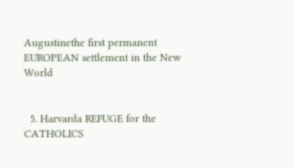Augustinethe first permanent EUROPEAN settlement in the New World


  5. Harvarda REFUGE for the CATHOLICS